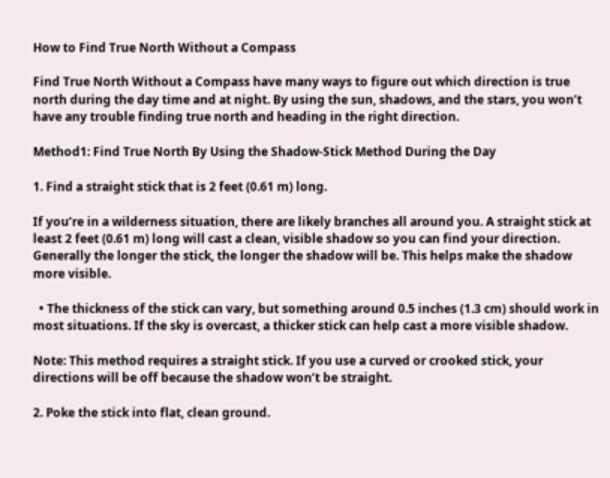How to Find True North Without a Compass

Find True North Without a Compass have many ways to figure out which direction is true north during the day time and at night. By using the sun, shadows, and the stars, you won’t have any trouble finding true north and heading in the right direction.

Method1: Find True North By Using the Shadow-Stick Method During the Day

1. Find a straight stick that is 2 feet (0.61 m) long.

If you’re in a wilderness situation, there are likely branches all around you. A straight stick at least 2 feet (0.61 m) long will cast a clean, visible shadow so you can find your direction. Generally the longer the stick, the longer the shadow will be. This helps make the shadow more visible.

  • The thickness of the stick can vary, but something around 0.5 inches (1.3 cm) should work in most situations. If the sky is overcast, a thicker stick can help cast a more visible shadow.

Note: This method requires a straight stick. If you use a curved or crooked stick, your directions will be off because the shadow won’t be straight.

2. Poke the stick into flat, clean ground.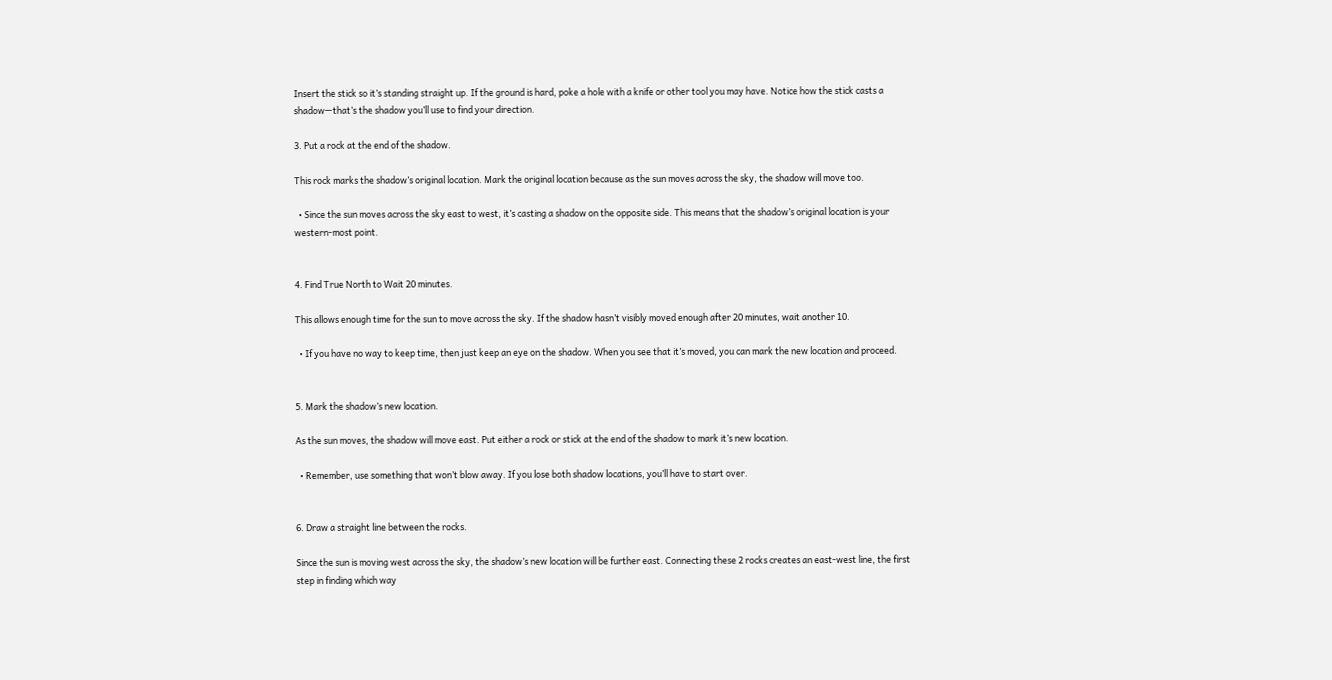Insert the stick so it’s standing straight up. If the ground is hard, poke a hole with a knife or other tool you may have. Notice how the stick casts a shadow—that’s the shadow you’ll use to find your direction.

3. Put a rock at the end of the shadow.

This rock marks the shadow’s original location. Mark the original location because as the sun moves across the sky, the shadow will move too.

  • Since the sun moves across the sky east to west, it’s casting a shadow on the opposite side. This means that the shadow’s original location is your western-most point.


4. Find True North to Wait 20 minutes.

This allows enough time for the sun to move across the sky. If the shadow hasn’t visibly moved enough after 20 minutes, wait another 10.

  • If you have no way to keep time, then just keep an eye on the shadow. When you see that it’s moved, you can mark the new location and proceed.


5. Mark the shadow’s new location.

As the sun moves, the shadow will move east. Put either a rock or stick at the end of the shadow to mark it’s new location.

  • Remember, use something that won’t blow away. If you lose both shadow locations, you’ll have to start over.


6. Draw a straight line between the rocks.

Since the sun is moving west across the sky, the shadow’s new location will be further east. Connecting these 2 rocks creates an east-west line, the first step in finding which way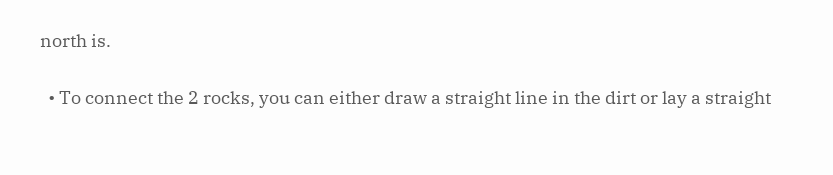north is.

  • To connect the 2 rocks, you can either draw a straight line in the dirt or lay a straight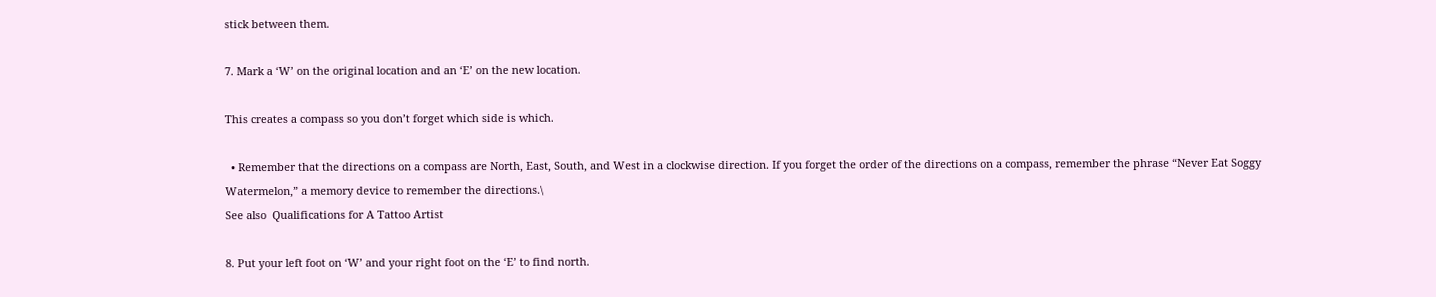stick between them.

7. Mark a ‘W’ on the original location and an ‘E’ on the new location.

This creates a compass so you don’t forget which side is which.

  • Remember that the directions on a compass are North, East, South, and West in a clockwise direction. If you forget the order of the directions on a compass, remember the phrase “Never Eat Soggy Watermelon,” a memory device to remember the directions.\
See also  Qualifications for A Tattoo Artist

8. Put your left foot on ‘W’ and your right foot on the ‘E’ to find north.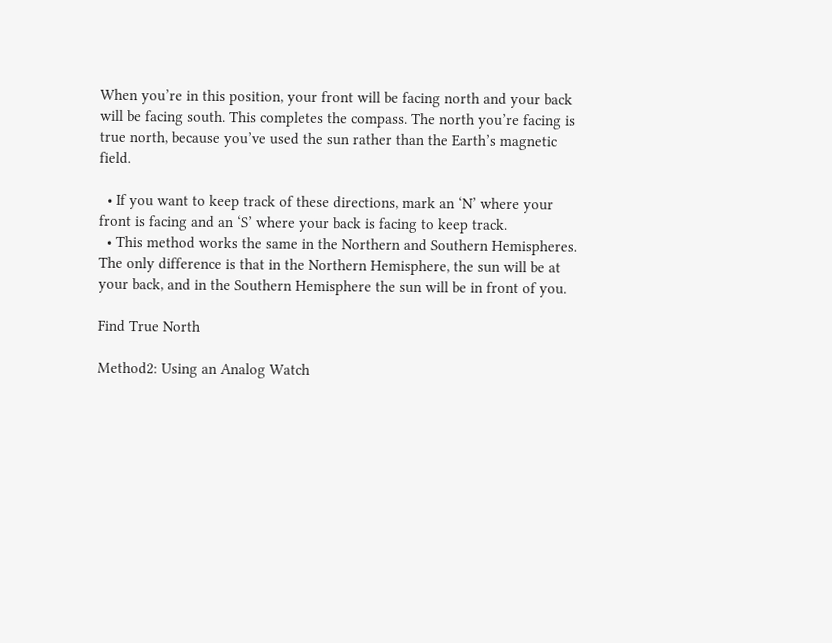When you’re in this position, your front will be facing north and your back will be facing south. This completes the compass. The north you’re facing is true north, because you’ve used the sun rather than the Earth’s magnetic field.

  • If you want to keep track of these directions, mark an ‘N’ where your front is facing and an ‘S’ where your back is facing to keep track.
  • This method works the same in the Northern and Southern Hemispheres. The only difference is that in the Northern Hemisphere, the sun will be at your back, and in the Southern Hemisphere the sun will be in front of you.

Find True North

Method2: Using an Analog Watch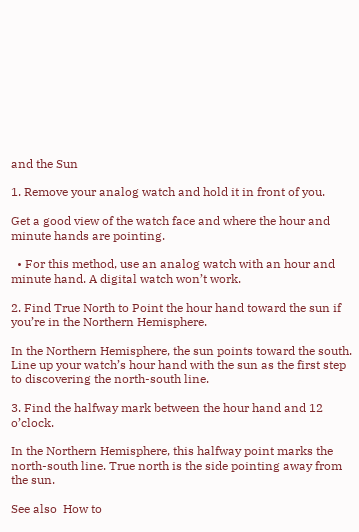and the Sun

1. Remove your analog watch and hold it in front of you.

Get a good view of the watch face and where the hour and minute hands are pointing.

  • For this method, use an analog watch with an hour and minute hand. A digital watch won’t work.

2. Find True North to Point the hour hand toward the sun if you’re in the Northern Hemisphere.

In the Northern Hemisphere, the sun points toward the south. Line up your watch’s hour hand with the sun as the first step to discovering the north-south line.

3. Find the halfway mark between the hour hand and 12 o’clock.

In the Northern Hemisphere, this halfway point marks the north-south line. True north is the side pointing away from the sun.

See also  How to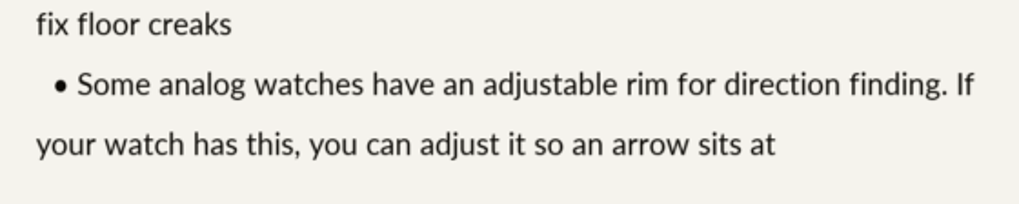fix floor creaks
  • Some analog watches have an adjustable rim for direction finding. If your watch has this, you can adjust it so an arrow sits at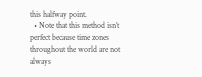this halfway point.
  • Note that this method isn’t perfect because time zones throughout the world are not always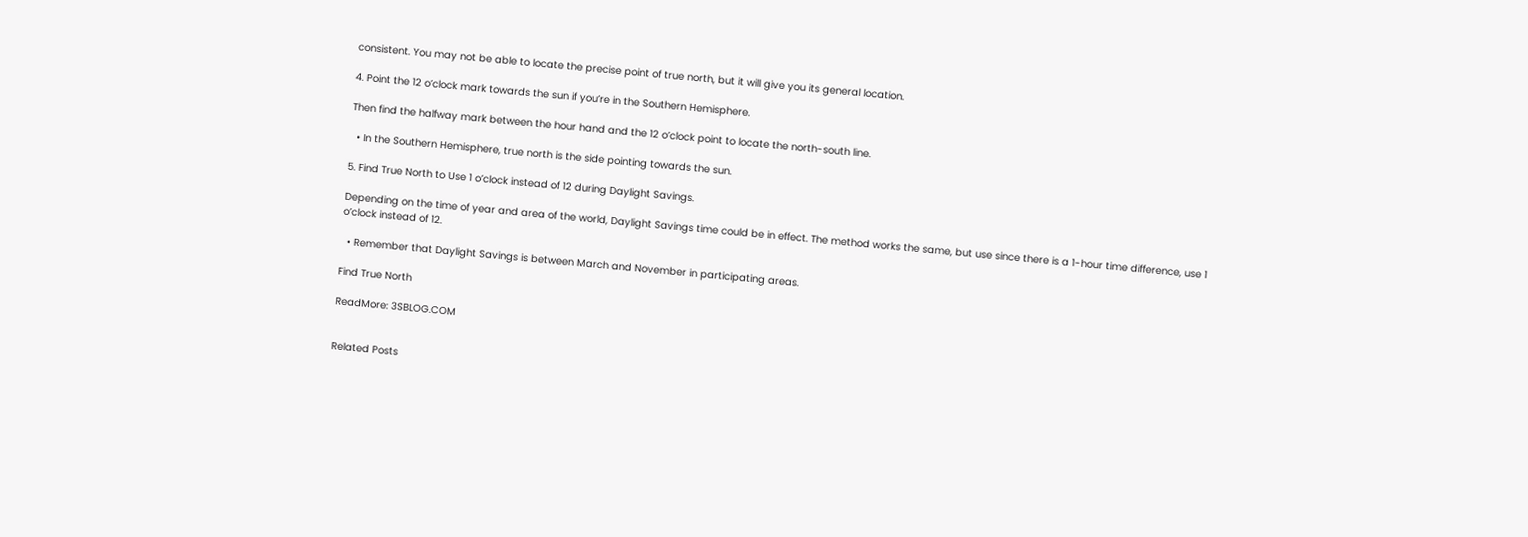consistent. You may not be able to locate the precise point of true north, but it will give you its general location.

4. Point the 12 o’clock mark towards the sun if you’re in the Southern Hemisphere.

Then find the halfway mark between the hour hand and the 12 o’clock point to locate the north-south line.

  • In the Southern Hemisphere, true north is the side pointing towards the sun.

5. Find True North to Use 1 o’clock instead of 12 during Daylight Savings.

Depending on the time of year and area of the world, Daylight Savings time could be in effect. The method works the same, but use since there is a 1-hour time difference, use 1 o’clock instead of 12.

  • Remember that Daylight Savings is between March and November in participating areas.

Find True North

ReadMore: 3SBLOG.COM


Related Posts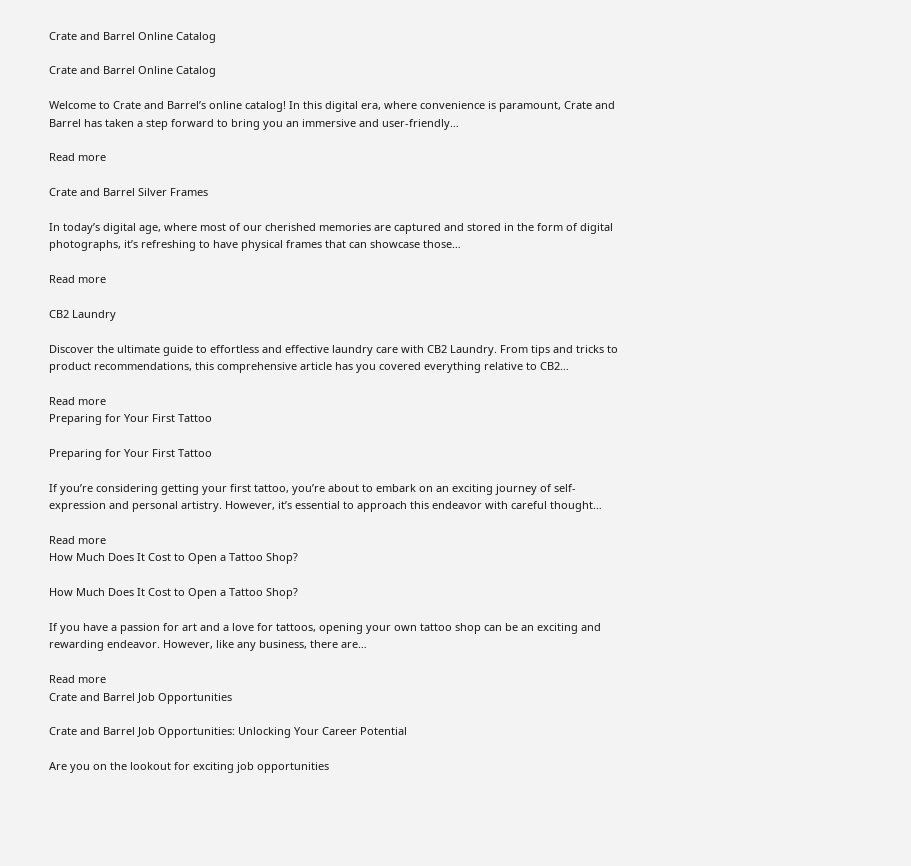Crate and Barrel Online Catalog

Crate and Barrel Online Catalog

Welcome to Crate and Barrel’s online catalog! In this digital era, where convenience is paramount, Crate and Barrel has taken a step forward to bring you an immersive and user-friendly…

Read more

Crate and Barrel Silver Frames

In today’s digital age, where most of our cherished memories are captured and stored in the form of digital photographs, it’s refreshing to have physical frames that can showcase those…

Read more

CB2 Laundry

Discover the ultimate guide to effortless and effective laundry care with CB2 Laundry. From tips and tricks to product recommendations, this comprehensive article has you covered everything relative to CB2…

Read more
Preparing for Your First Tattoo

Preparing for Your First Tattoo

If you’re considering getting your first tattoo, you’re about to embark on an exciting journey of self-expression and personal artistry. However, it’s essential to approach this endeavor with careful thought…

Read more
How Much Does It Cost to Open a Tattoo Shop?

How Much Does It Cost to Open a Tattoo Shop?

If you have a passion for art and a love for tattoos, opening your own tattoo shop can be an exciting and rewarding endeavor. However, like any business, there are…

Read more
Crate and Barrel Job Opportunities

Crate and Barrel Job Opportunities: Unlocking Your Career Potential

Are you on the lookout for exciting job opportunities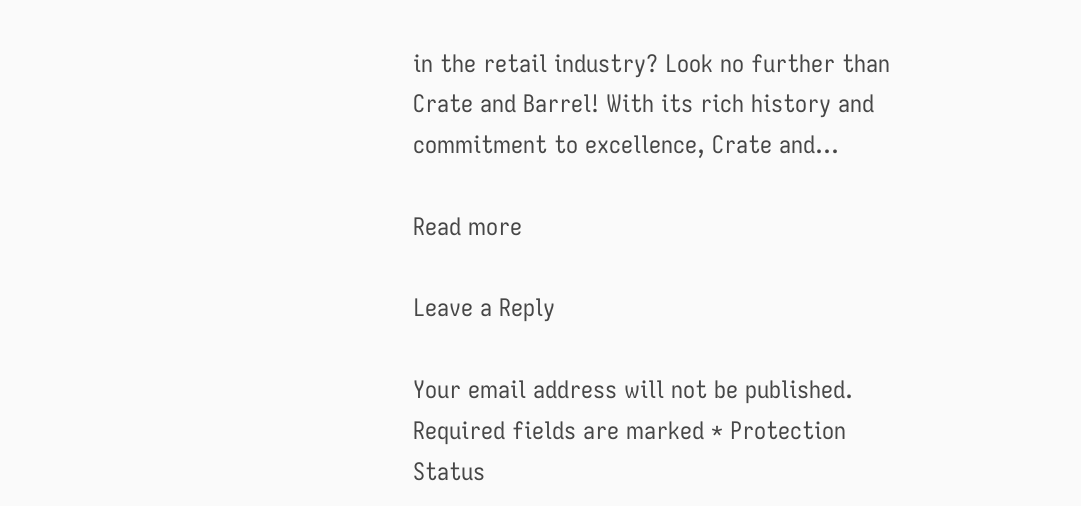in the retail industry? Look no further than Crate and Barrel! With its rich history and commitment to excellence, Crate and…

Read more

Leave a Reply

Your email address will not be published. Required fields are marked * Protection Status